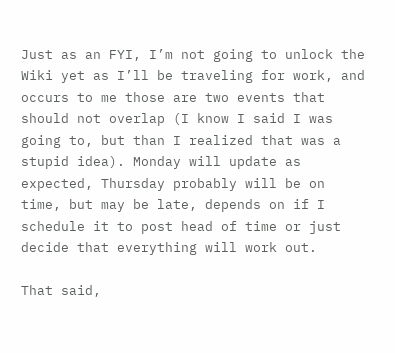Just as an FYI, I’m not going to unlock the Wiki yet as I’ll be traveling for work, and occurs to me those are two events that should not overlap (I know I said I was going to, but than I realized that was a stupid idea). Monday will update as expected, Thursday probably will be on time, but may be late, depends on if I schedule it to post head of time or just decide that everything will work out.

That said,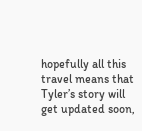hopefully all this travel means that Tyler’s story will get updated soon,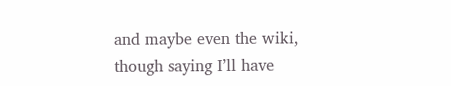and maybe even the wiki, though saying I’ll have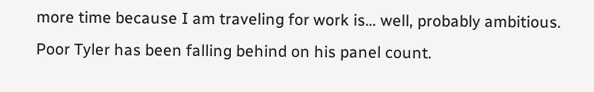more time because I am traveling for work is… well, probably ambitious. Poor Tyler has been falling behind on his panel count.